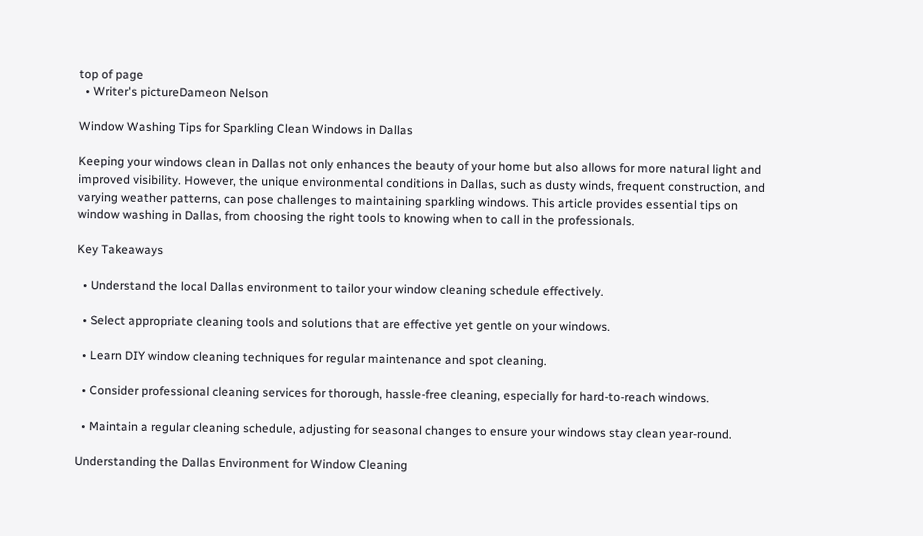top of page
  • Writer's pictureDameon Nelson

Window Washing Tips for Sparkling Clean Windows in Dallas

Keeping your windows clean in Dallas not only enhances the beauty of your home but also allows for more natural light and improved visibility. However, the unique environmental conditions in Dallas, such as dusty winds, frequent construction, and varying weather patterns, can pose challenges to maintaining sparkling windows. This article provides essential tips on window washing in Dallas, from choosing the right tools to knowing when to call in the professionals.

Key Takeaways

  • Understand the local Dallas environment to tailor your window cleaning schedule effectively.

  • Select appropriate cleaning tools and solutions that are effective yet gentle on your windows.

  • Learn DIY window cleaning techniques for regular maintenance and spot cleaning.

  • Consider professional cleaning services for thorough, hassle-free cleaning, especially for hard-to-reach windows.

  • Maintain a regular cleaning schedule, adjusting for seasonal changes to ensure your windows stay clean year-round.

Understanding the Dallas Environment for Window Cleaning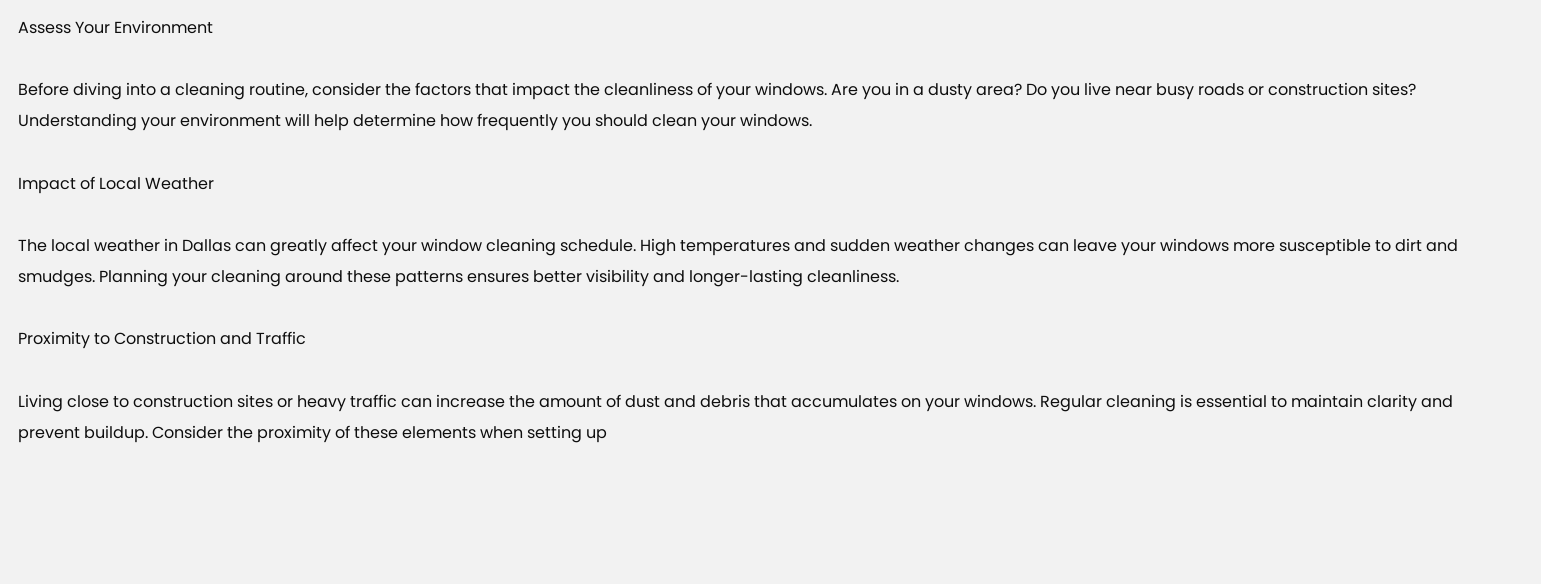Assess Your Environment

Before diving into a cleaning routine, consider the factors that impact the cleanliness of your windows. Are you in a dusty area? Do you live near busy roads or construction sites? Understanding your environment will help determine how frequently you should clean your windows.

Impact of Local Weather

The local weather in Dallas can greatly affect your window cleaning schedule. High temperatures and sudden weather changes can leave your windows more susceptible to dirt and smudges. Planning your cleaning around these patterns ensures better visibility and longer-lasting cleanliness.

Proximity to Construction and Traffic

Living close to construction sites or heavy traffic can increase the amount of dust and debris that accumulates on your windows. Regular cleaning is essential to maintain clarity and prevent buildup. Consider the proximity of these elements when setting up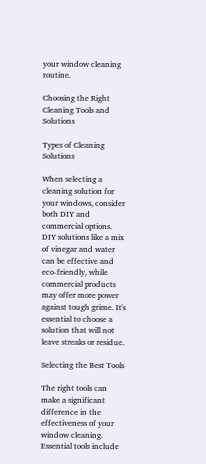your window cleaning routine.

Choosing the Right Cleaning Tools and Solutions

Types of Cleaning Solutions

When selecting a cleaning solution for your windows, consider both DIY and commercial options. DIY solutions like a mix of vinegar and water can be effective and eco-friendly, while commercial products may offer more power against tough grime. It's essential to choose a solution that will not leave streaks or residue.

Selecting the Best Tools

The right tools can make a significant difference in the effectiveness of your window cleaning. Essential tools include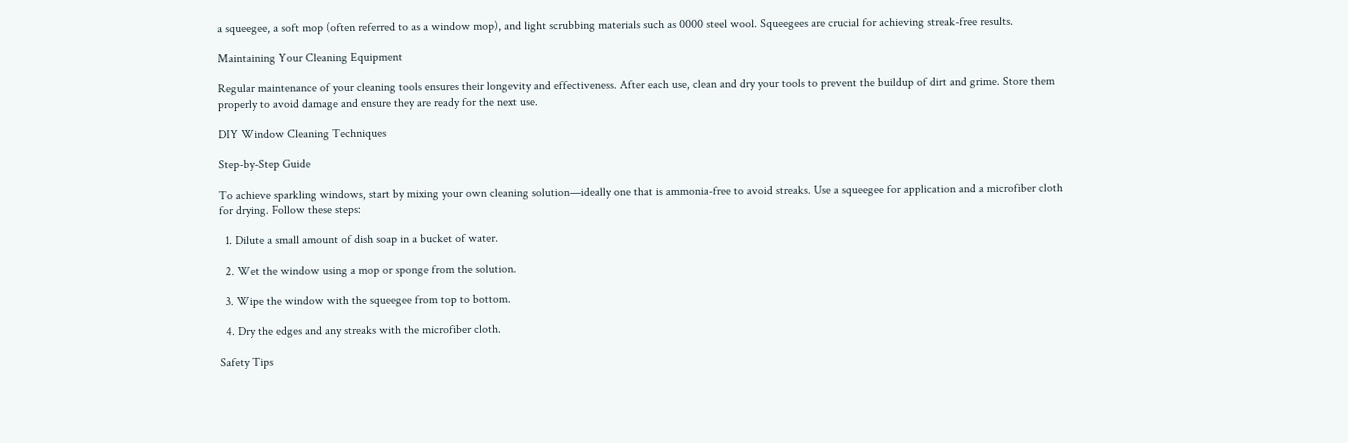a squeegee, a soft mop (often referred to as a window mop), and light scrubbing materials such as 0000 steel wool. Squeegees are crucial for achieving streak-free results.

Maintaining Your Cleaning Equipment

Regular maintenance of your cleaning tools ensures their longevity and effectiveness. After each use, clean and dry your tools to prevent the buildup of dirt and grime. Store them properly to avoid damage and ensure they are ready for the next use.

DIY Window Cleaning Techniques

Step-by-Step Guide

To achieve sparkling windows, start by mixing your own cleaning solution—ideally one that is ammonia-free to avoid streaks. Use a squeegee for application and a microfiber cloth for drying. Follow these steps:

  1. Dilute a small amount of dish soap in a bucket of water.

  2. Wet the window using a mop or sponge from the solution.

  3. Wipe the window with the squeegee from top to bottom.

  4. Dry the edges and any streaks with the microfiber cloth.

Safety Tips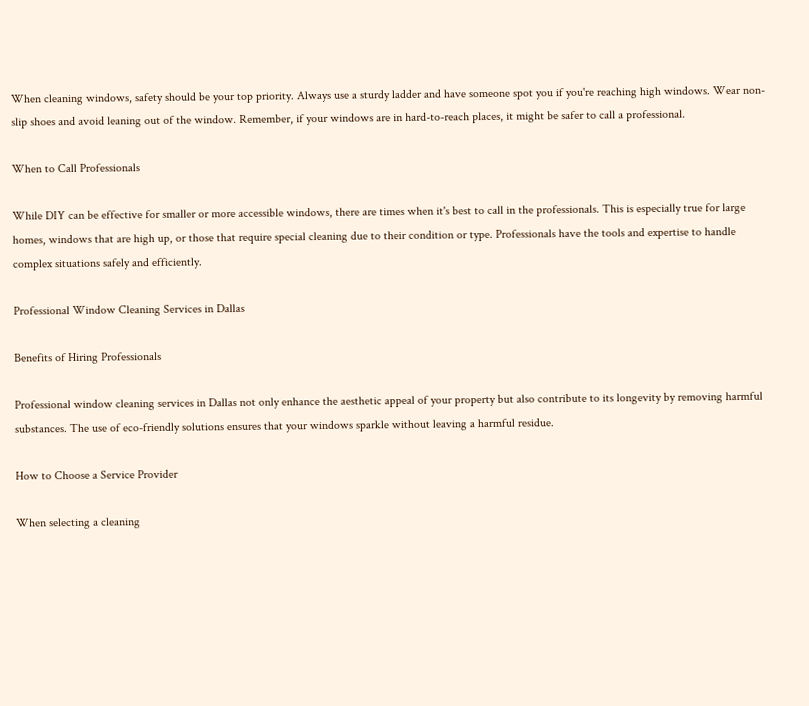When cleaning windows, safety should be your top priority. Always use a sturdy ladder and have someone spot you if you're reaching high windows. Wear non-slip shoes and avoid leaning out of the window. Remember, if your windows are in hard-to-reach places, it might be safer to call a professional.

When to Call Professionals

While DIY can be effective for smaller or more accessible windows, there are times when it's best to call in the professionals. This is especially true for large homes, windows that are high up, or those that require special cleaning due to their condition or type. Professionals have the tools and expertise to handle complex situations safely and efficiently.

Professional Window Cleaning Services in Dallas

Benefits of Hiring Professionals

Professional window cleaning services in Dallas not only enhance the aesthetic appeal of your property but also contribute to its longevity by removing harmful substances. The use of eco-friendly solutions ensures that your windows sparkle without leaving a harmful residue.

How to Choose a Service Provider

When selecting a cleaning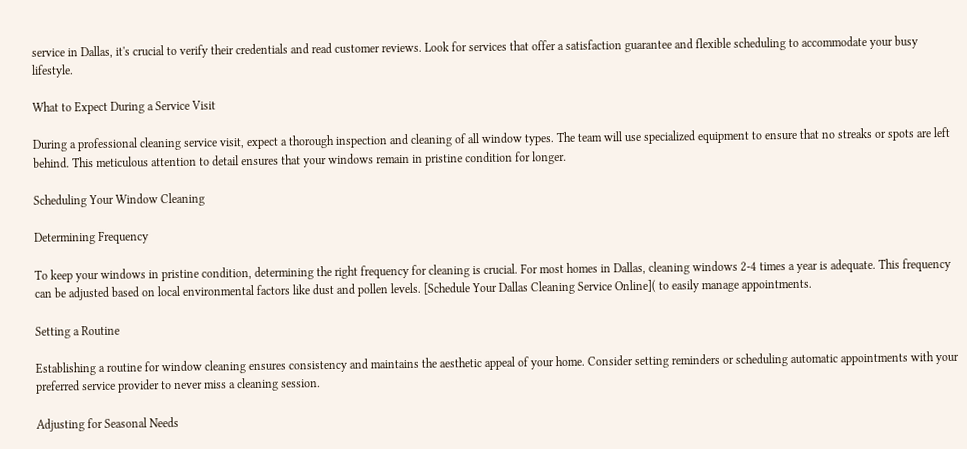service in Dallas, it's crucial to verify their credentials and read customer reviews. Look for services that offer a satisfaction guarantee and flexible scheduling to accommodate your busy lifestyle.

What to Expect During a Service Visit

During a professional cleaning service visit, expect a thorough inspection and cleaning of all window types. The team will use specialized equipment to ensure that no streaks or spots are left behind. This meticulous attention to detail ensures that your windows remain in pristine condition for longer.

Scheduling Your Window Cleaning

Determining Frequency

To keep your windows in pristine condition, determining the right frequency for cleaning is crucial. For most homes in Dallas, cleaning windows 2-4 times a year is adequate. This frequency can be adjusted based on local environmental factors like dust and pollen levels. [Schedule Your Dallas Cleaning Service Online]( to easily manage appointments.

Setting a Routine

Establishing a routine for window cleaning ensures consistency and maintains the aesthetic appeal of your home. Consider setting reminders or scheduling automatic appointments with your preferred service provider to never miss a cleaning session.

Adjusting for Seasonal Needs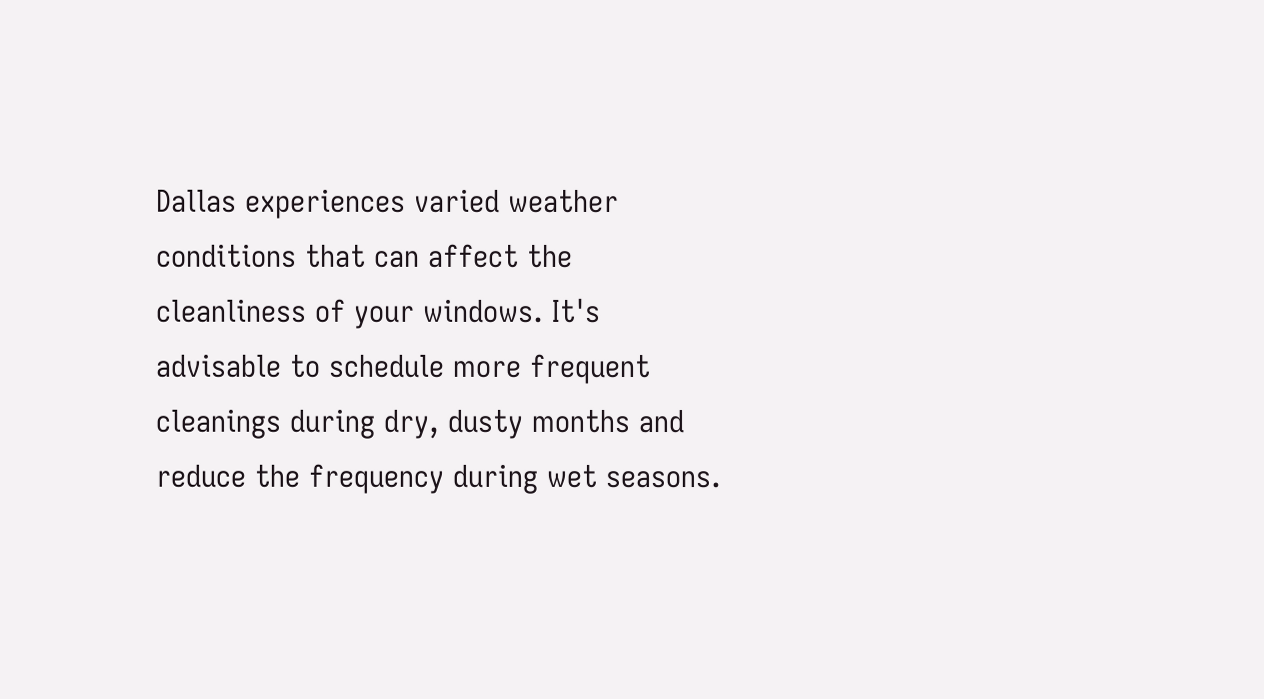Dallas experiences varied weather conditions that can affect the cleanliness of your windows. It's advisable to schedule more frequent cleanings during dry, dusty months and reduce the frequency during wet seasons.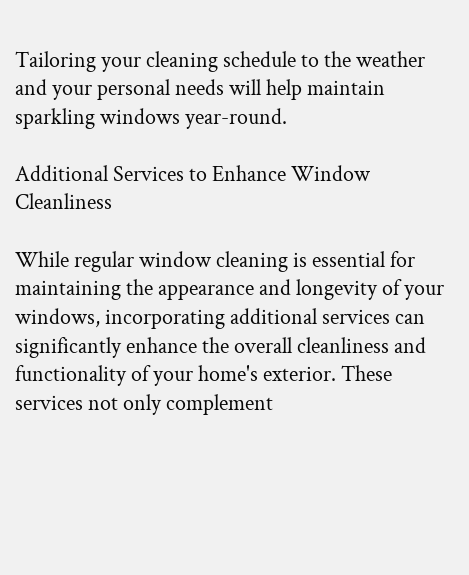Tailoring your cleaning schedule to the weather and your personal needs will help maintain sparkling windows year-round.

Additional Services to Enhance Window Cleanliness

While regular window cleaning is essential for maintaining the appearance and longevity of your windows, incorporating additional services can significantly enhance the overall cleanliness and functionality of your home's exterior. These services not only complement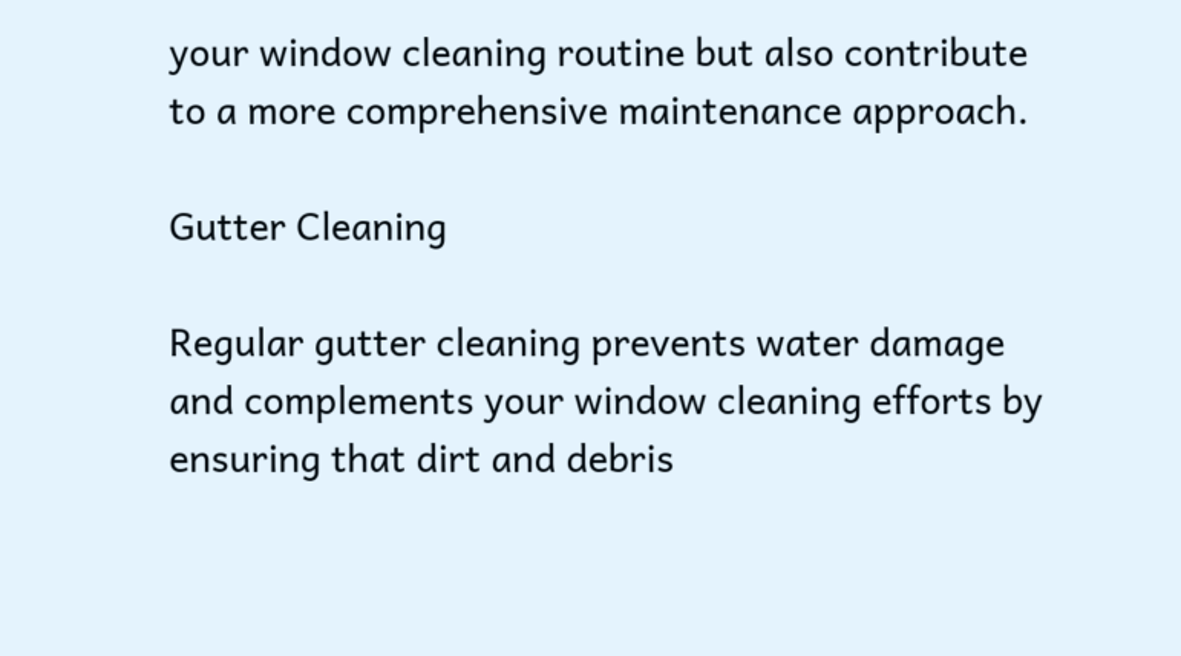your window cleaning routine but also contribute to a more comprehensive maintenance approach.

Gutter Cleaning

Regular gutter cleaning prevents water damage and complements your window cleaning efforts by ensuring that dirt and debris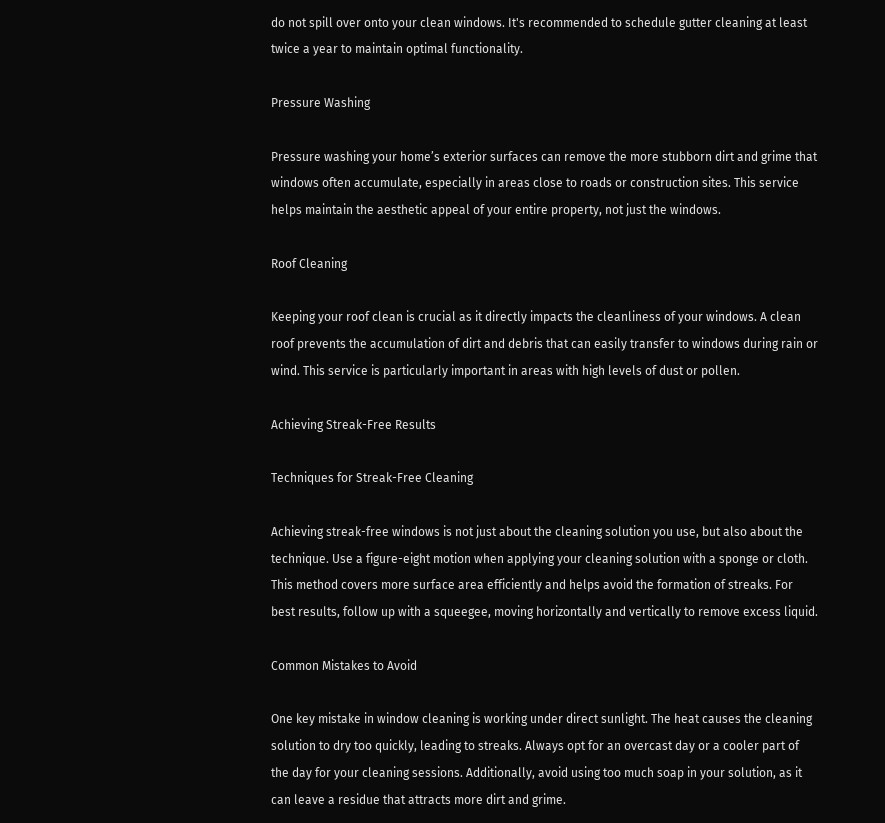do not spill over onto your clean windows. It's recommended to schedule gutter cleaning at least twice a year to maintain optimal functionality.

Pressure Washing

Pressure washing your home’s exterior surfaces can remove the more stubborn dirt and grime that windows often accumulate, especially in areas close to roads or construction sites. This service helps maintain the aesthetic appeal of your entire property, not just the windows.

Roof Cleaning

Keeping your roof clean is crucial as it directly impacts the cleanliness of your windows. A clean roof prevents the accumulation of dirt and debris that can easily transfer to windows during rain or wind. This service is particularly important in areas with high levels of dust or pollen.

Achieving Streak-Free Results

Techniques for Streak-Free Cleaning

Achieving streak-free windows is not just about the cleaning solution you use, but also about the technique. Use a figure-eight motion when applying your cleaning solution with a sponge or cloth. This method covers more surface area efficiently and helps avoid the formation of streaks. For best results, follow up with a squeegee, moving horizontally and vertically to remove excess liquid.

Common Mistakes to Avoid

One key mistake in window cleaning is working under direct sunlight. The heat causes the cleaning solution to dry too quickly, leading to streaks. Always opt for an overcast day or a cooler part of the day for your cleaning sessions. Additionally, avoid using too much soap in your solution, as it can leave a residue that attracts more dirt and grime.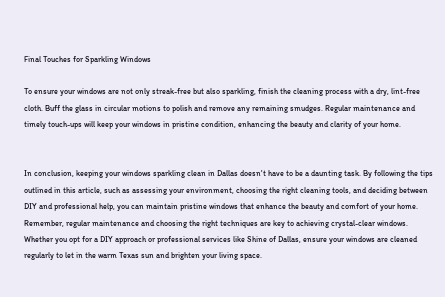Final Touches for Sparkling Windows

To ensure your windows are not only streak-free but also sparkling, finish the cleaning process with a dry, lint-free cloth. Buff the glass in circular motions to polish and remove any remaining smudges. Regular maintenance and timely touch-ups will keep your windows in pristine condition, enhancing the beauty and clarity of your home.


In conclusion, keeping your windows sparkling clean in Dallas doesn't have to be a daunting task. By following the tips outlined in this article, such as assessing your environment, choosing the right cleaning tools, and deciding between DIY and professional help, you can maintain pristine windows that enhance the beauty and comfort of your home. Remember, regular maintenance and choosing the right techniques are key to achieving crystal-clear windows. Whether you opt for a DIY approach or professional services like Shine of Dallas, ensure your windows are cleaned regularly to let in the warm Texas sun and brighten your living space.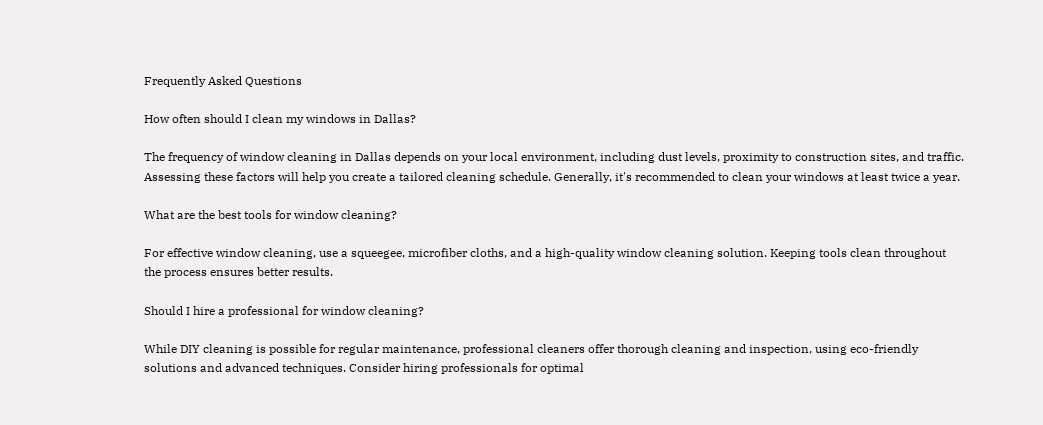Frequently Asked Questions

How often should I clean my windows in Dallas?

The frequency of window cleaning in Dallas depends on your local environment, including dust levels, proximity to construction sites, and traffic. Assessing these factors will help you create a tailored cleaning schedule. Generally, it's recommended to clean your windows at least twice a year.

What are the best tools for window cleaning?

For effective window cleaning, use a squeegee, microfiber cloths, and a high-quality window cleaning solution. Keeping tools clean throughout the process ensures better results.

Should I hire a professional for window cleaning?

While DIY cleaning is possible for regular maintenance, professional cleaners offer thorough cleaning and inspection, using eco-friendly solutions and advanced techniques. Consider hiring professionals for optimal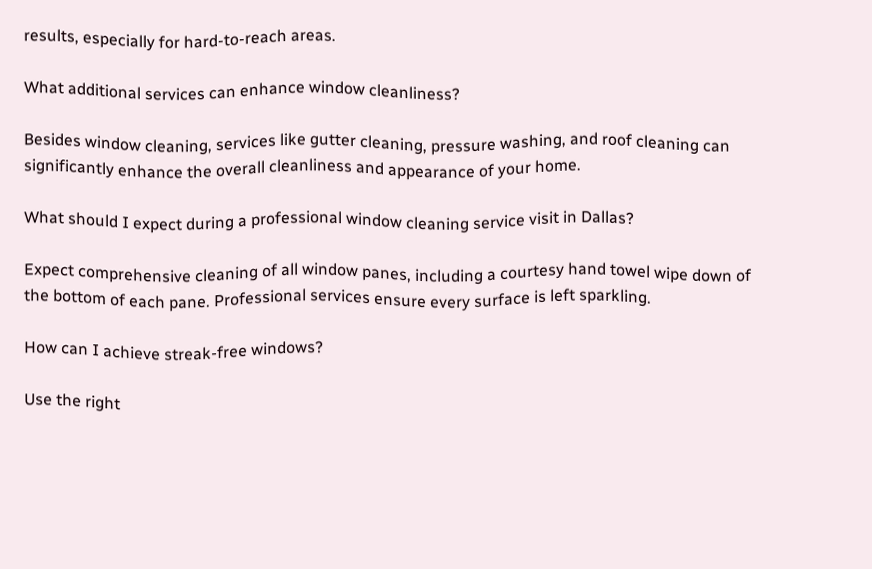results, especially for hard-to-reach areas.

What additional services can enhance window cleanliness?

Besides window cleaning, services like gutter cleaning, pressure washing, and roof cleaning can significantly enhance the overall cleanliness and appearance of your home.

What should I expect during a professional window cleaning service visit in Dallas?

Expect comprehensive cleaning of all window panes, including a courtesy hand towel wipe down of the bottom of each pane. Professional services ensure every surface is left sparkling.

How can I achieve streak-free windows?

Use the right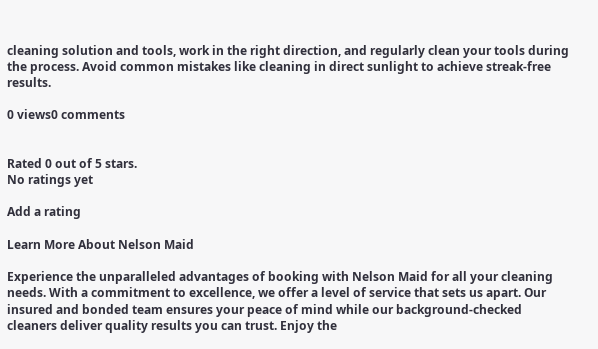cleaning solution and tools, work in the right direction, and regularly clean your tools during the process. Avoid common mistakes like cleaning in direct sunlight to achieve streak-free results.

0 views0 comments


Rated 0 out of 5 stars.
No ratings yet

Add a rating

Learn More About Nelson Maid

Experience the unparalleled advantages of booking with Nelson Maid for all your cleaning needs. With a commitment to excellence, we offer a level of service that sets us apart. Our insured and bonded team ensures your peace of mind while our background-checked cleaners deliver quality results you can trust. Enjoy the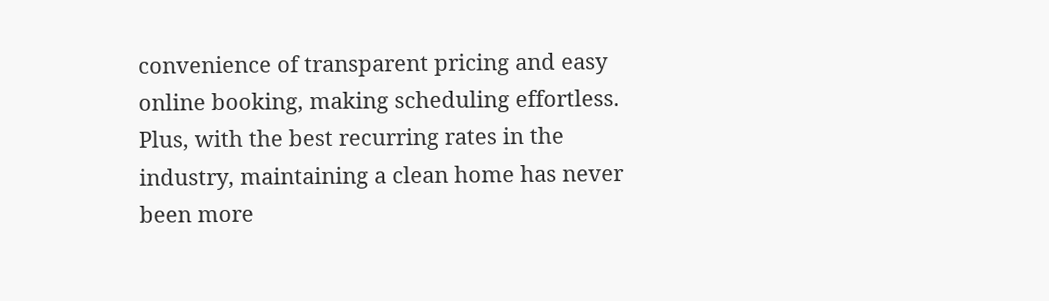convenience of transparent pricing and easy online booking, making scheduling effortless. Plus, with the best recurring rates in the industry, maintaining a clean home has never been more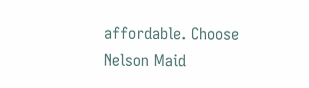affordable. Choose Nelson Maid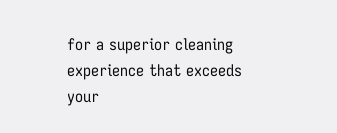for a superior cleaning experience that exceeds your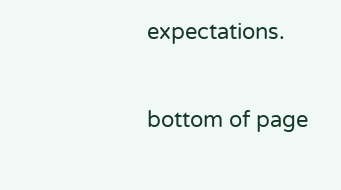expectations.

bottom of page